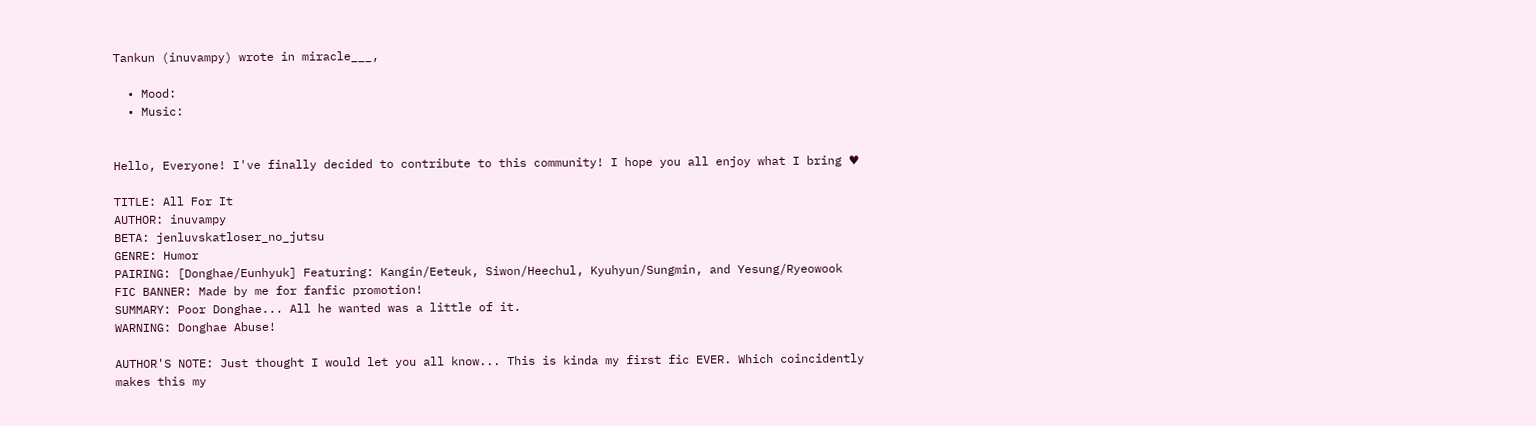Tankun (inuvampy) wrote in miracle___,

  • Mood:
  • Music:


Hello, Everyone! I've finally decided to contribute to this community! I hope you all enjoy what I bring ♥

TITLE: All For It
AUTHOR: inuvampy
BETA: jenluvskatloser_no_jutsu
GENRE: Humor
PAIRING: [Donghae/Eunhyuk] Featuring: Kangin/Eeteuk, Siwon/Heechul, Kyuhyun/Sungmin, and Yesung/Ryeowook
FIC BANNER: Made by me for fanfic promotion!
SUMMARY: Poor Donghae... All he wanted was a little of it.
WARNING: Donghae Abuse!

AUTHOR'S NOTE: Just thought I would let you all know... This is kinda my first fic EVER. Which coincidently makes this my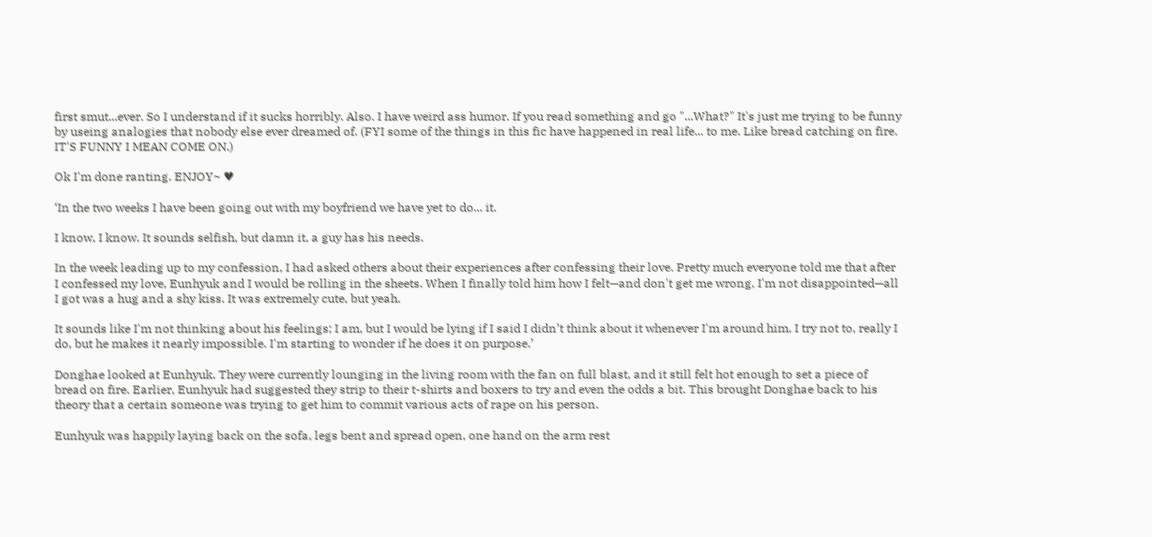first smut...ever. So I understand if it sucks horribly. Also. I have weird ass humor. If you read something and go "...What?" It's just me trying to be funny by useing analogies that nobody else ever dreamed of. (FYI some of the things in this fic have happened in real life... to me. Like bread catching on fire. IT'S FUNNY I MEAN COME ON.)

Ok I'm done ranting. ENJOY~ ♥

‘In the two weeks I have been going out with my boyfriend we have yet to do... it.

I know, I know. It sounds selfish, but damn it, a guy has his needs.

In the week leading up to my confession, I had asked others about their experiences after confessing their love. Pretty much everyone told me that after I confessed my love, Eunhyuk and I would be rolling in the sheets. When I finally told him how I felt—and don't get me wrong, I'm not disappointed—all I got was a hug and a shy kiss. It was extremely cute, but yeah.

It sounds like I'm not thinking about his feelings; I am, but I would be lying if I said I didn’t think about it whenever I'm around him. I try not to, really I do, but he makes it nearly impossible. I'm starting to wonder if he does it on purpose.’

Donghae looked at Eunhyuk. They were currently lounging in the living room with the fan on full blast, and it still felt hot enough to set a piece of bread on fire. Earlier, Eunhyuk had suggested they strip to their t-shirts and boxers to try and even the odds a bit. This brought Donghae back to his theory that a certain someone was trying to get him to commit various acts of rape on his person.

Eunhyuk was happily laying back on the sofa, legs bent and spread open, one hand on the arm rest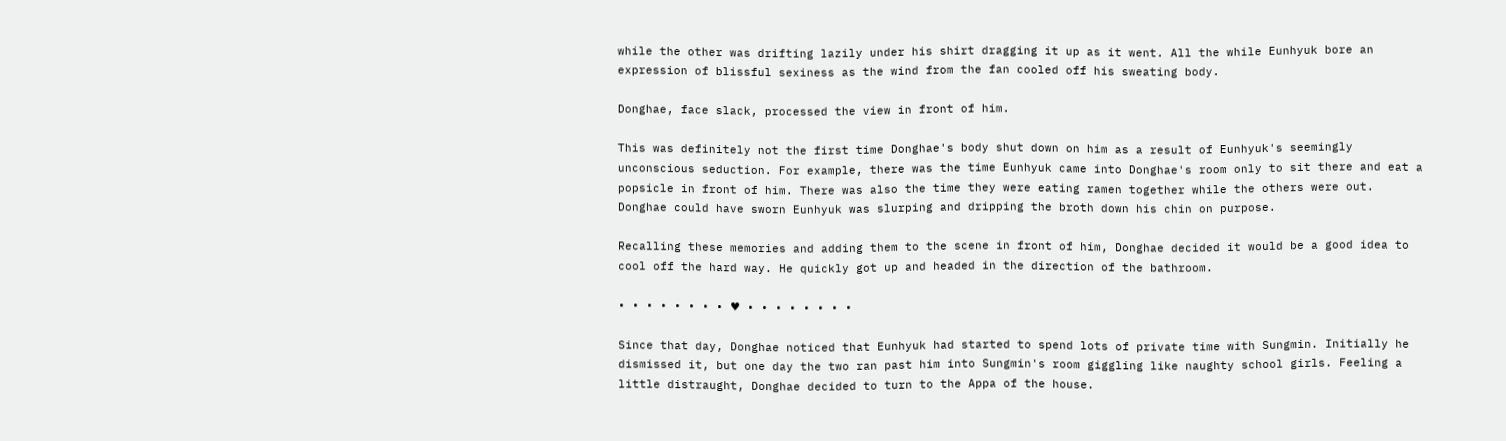while the other was drifting lazily under his shirt dragging it up as it went. All the while Eunhyuk bore an expression of blissful sexiness as the wind from the fan cooled off his sweating body.

Donghae, face slack, processed the view in front of him.

This was definitely not the first time Donghae's body shut down on him as a result of Eunhyuk's seemingly unconscious seduction. For example, there was the time Eunhyuk came into Donghae's room only to sit there and eat a popsicle in front of him. There was also the time they were eating ramen together while the others were out. Donghae could have sworn Eunhyuk was slurping and dripping the broth down his chin on purpose.

Recalling these memories and adding them to the scene in front of him, Donghae decided it would be a good idea to cool off the hard way. He quickly got up and headed in the direction of the bathroom.

• • • • • • • • ♥ • • • • • • • •

Since that day, Donghae noticed that Eunhyuk had started to spend lots of private time with Sungmin. Initially he dismissed it, but one day the two ran past him into Sungmin's room giggling like naughty school girls. Feeling a little distraught, Donghae decided to turn to the Appa of the house.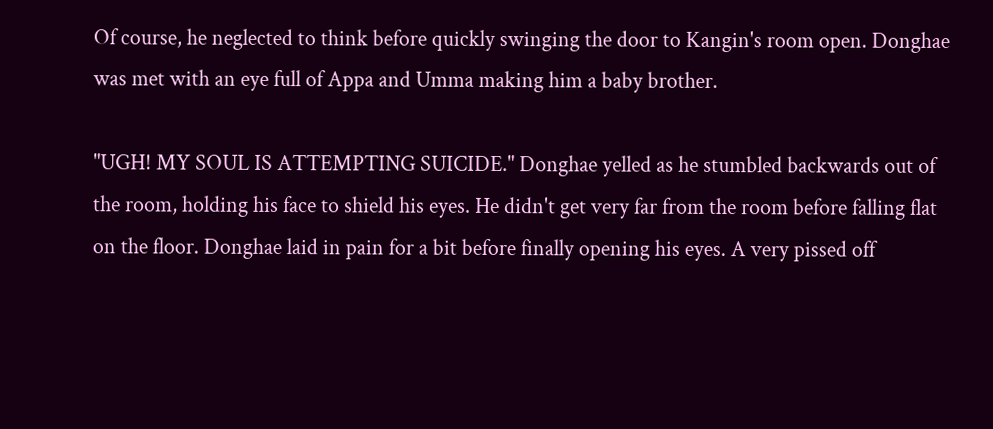Of course, he neglected to think before quickly swinging the door to Kangin's room open. Donghae was met with an eye full of Appa and Umma making him a baby brother.

"UGH! MY SOUL IS ATTEMPTING SUICIDE." Donghae yelled as he stumbled backwards out of the room, holding his face to shield his eyes. He didn't get very far from the room before falling flat on the floor. Donghae laid in pain for a bit before finally opening his eyes. A very pissed off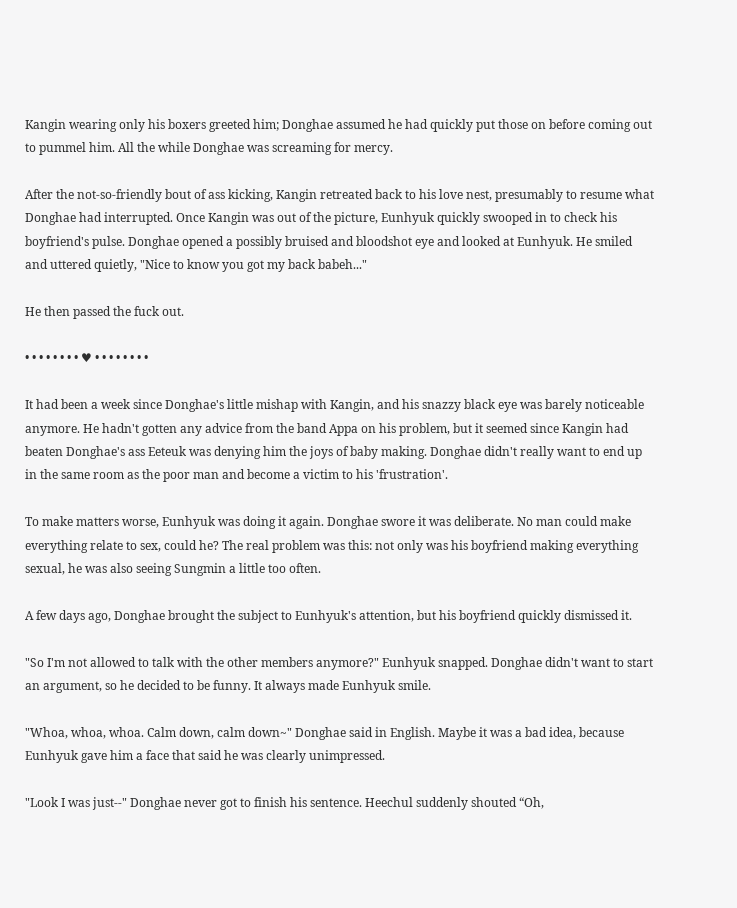Kangin wearing only his boxers greeted him; Donghae assumed he had quickly put those on before coming out to pummel him. All the while Donghae was screaming for mercy.

After the not-so-friendly bout of ass kicking, Kangin retreated back to his love nest, presumably to resume what Donghae had interrupted. Once Kangin was out of the picture, Eunhyuk quickly swooped in to check his boyfriend's pulse. Donghae opened a possibly bruised and bloodshot eye and looked at Eunhyuk. He smiled and uttered quietly, "Nice to know you got my back babeh..."

He then passed the fuck out.

• • • • • • • • ♥ • • • • • • • •

It had been a week since Donghae's little mishap with Kangin, and his snazzy black eye was barely noticeable anymore. He hadn't gotten any advice from the band Appa on his problem, but it seemed since Kangin had beaten Donghae's ass Eeteuk was denying him the joys of baby making. Donghae didn't really want to end up in the same room as the poor man and become a victim to his 'frustration'.

To make matters worse, Eunhyuk was doing it again. Donghae swore it was deliberate. No man could make everything relate to sex, could he? The real problem was this: not only was his boyfriend making everything sexual, he was also seeing Sungmin a little too often.

A few days ago, Donghae brought the subject to Eunhyuk's attention, but his boyfriend quickly dismissed it.

"So I'm not allowed to talk with the other members anymore?" Eunhyuk snapped. Donghae didn't want to start an argument, so he decided to be funny. It always made Eunhyuk smile.

"Whoa, whoa, whoa. Calm down, calm down~" Donghae said in English. Maybe it was a bad idea, because Eunhyuk gave him a face that said he was clearly unimpressed.

"Look I was just--" Donghae never got to finish his sentence. Heechul suddenly shouted “Oh,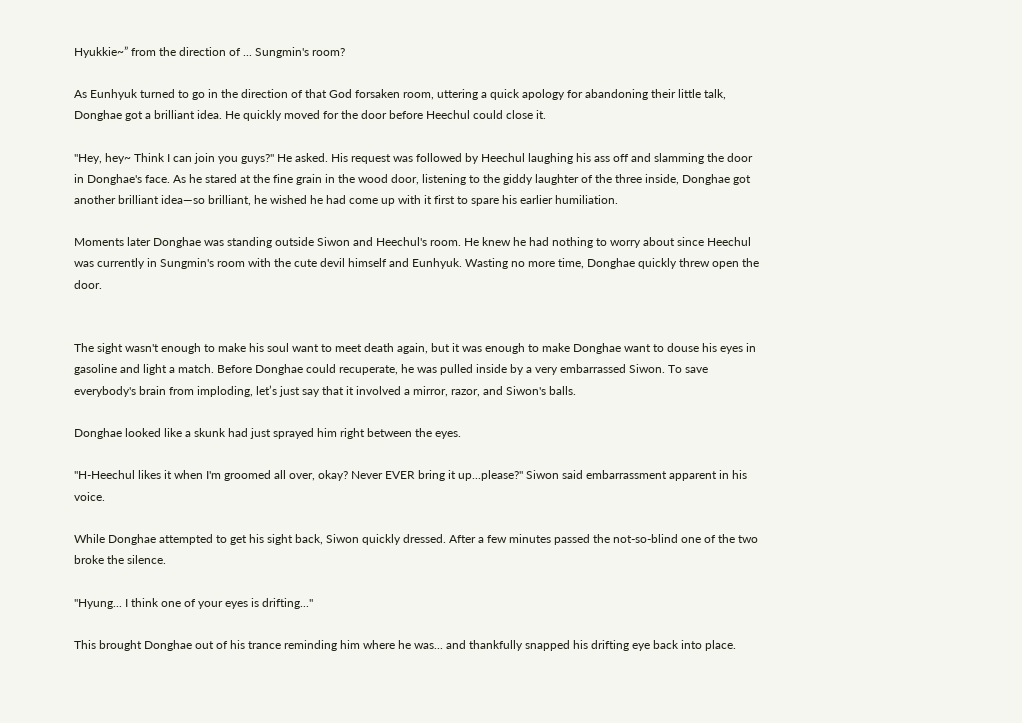Hyukkie~” from the direction of ... Sungmin's room?

As Eunhyuk turned to go in the direction of that God forsaken room, uttering a quick apology for abandoning their little talk, Donghae got a brilliant idea. He quickly moved for the door before Heechul could close it.

"Hey, hey~ Think I can join you guys?" He asked. His request was followed by Heechul laughing his ass off and slamming the door in Donghae's face. As he stared at the fine grain in the wood door, listening to the giddy laughter of the three inside, Donghae got another brilliant idea—so brilliant, he wished he had come up with it first to spare his earlier humiliation.

Moments later Donghae was standing outside Siwon and Heechul's room. He knew he had nothing to worry about since Heechul was currently in Sungmin's room with the cute devil himself and Eunhyuk. Wasting no more time, Donghae quickly threw open the door.


The sight wasn't enough to make his soul want to meet death again, but it was enough to make Donghae want to douse his eyes in gasoline and light a match. Before Donghae could recuperate, he was pulled inside by a very embarrassed Siwon. To save everybody's brain from imploding, let’s just say that it involved a mirror, razor, and Siwon's balls.

Donghae looked like a skunk had just sprayed him right between the eyes.

"H-Heechul likes it when I'm groomed all over, okay? Never EVER bring it up...please?" Siwon said embarrassment apparent in his voice.

While Donghae attempted to get his sight back, Siwon quickly dressed. After a few minutes passed the not-so-blind one of the two broke the silence.

"Hyung... I think one of your eyes is drifting..."

This brought Donghae out of his trance reminding him where he was... and thankfully snapped his drifting eye back into place.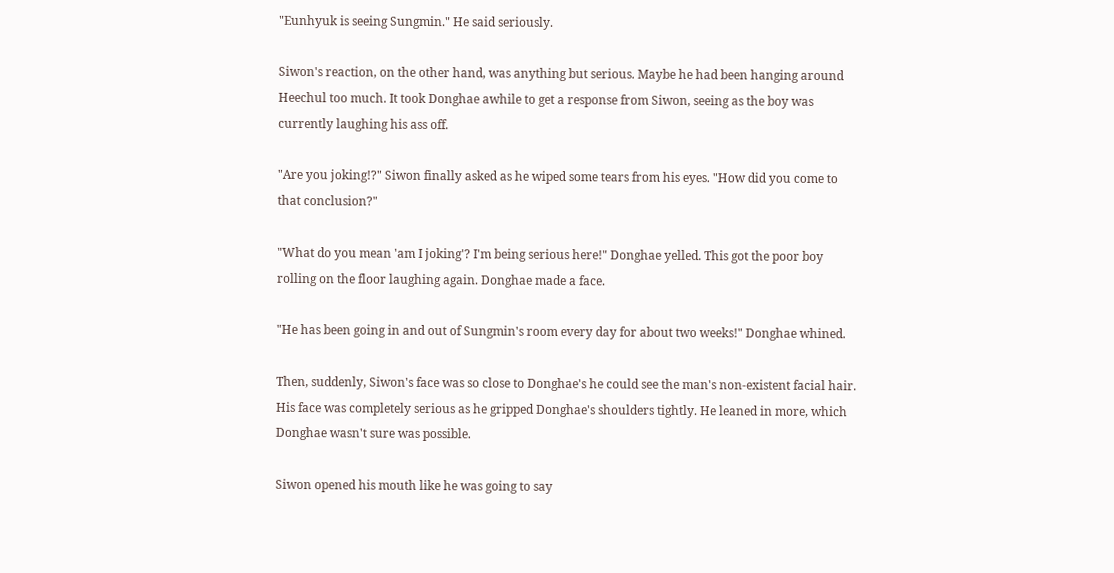"Eunhyuk is seeing Sungmin." He said seriously.

Siwon's reaction, on the other hand, was anything but serious. Maybe he had been hanging around Heechul too much. It took Donghae awhile to get a response from Siwon, seeing as the boy was currently laughing his ass off.

"Are you joking!?" Siwon finally asked as he wiped some tears from his eyes. "How did you come to that conclusion?"

"What do you mean 'am I joking'? I'm being serious here!" Donghae yelled. This got the poor boy rolling on the floor laughing again. Donghae made a face.

"He has been going in and out of Sungmin's room every day for about two weeks!" Donghae whined.

Then, suddenly, Siwon's face was so close to Donghae's he could see the man's non-existent facial hair. His face was completely serious as he gripped Donghae's shoulders tightly. He leaned in more, which Donghae wasn't sure was possible.

Siwon opened his mouth like he was going to say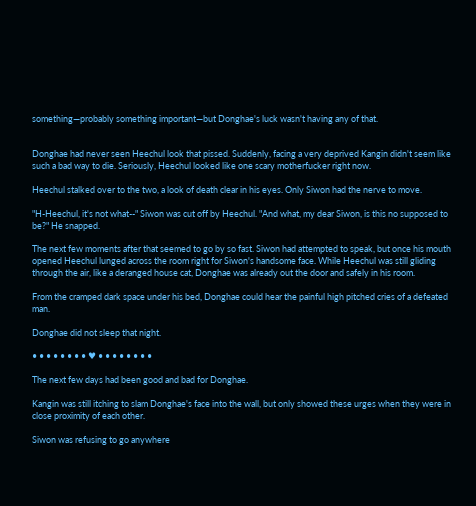something—probably something important—but Donghae's luck wasn't having any of that.


Donghae had never seen Heechul look that pissed. Suddenly, facing a very deprived Kangin didn't seem like such a bad way to die. Seriously, Heechul looked like one scary motherfucker right now.

Heechul stalked over to the two, a look of death clear in his eyes. Only Siwon had the nerve to move.

"H-Heechul, it's not what--" Siwon was cut off by Heechul. "And what, my dear Siwon, is this no supposed to be?" He snapped.

The next few moments after that seemed to go by so fast. Siwon had attempted to speak, but once his mouth opened Heechul lunged across the room right for Siwon's handsome face. While Heechul was still gliding through the air, like a deranged house cat, Donghae was already out the door and safely in his room.

From the cramped dark space under his bed, Donghae could hear the painful high pitched cries of a defeated man.

Donghae did not sleep that night.

• • • • • • • • ♥ • • • • • • • •

The next few days had been good and bad for Donghae.

Kangin was still itching to slam Donghae's face into the wall, but only showed these urges when they were in close proximity of each other.

Siwon was refusing to go anywhere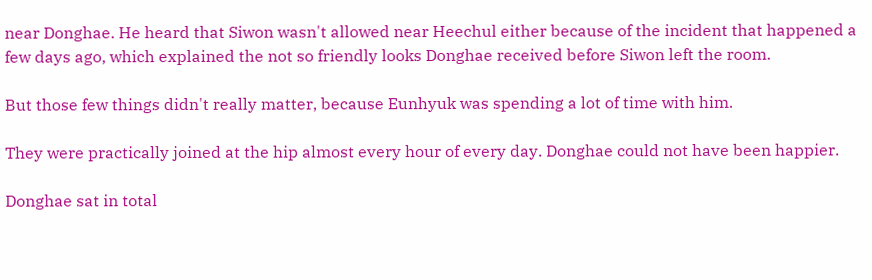near Donghae. He heard that Siwon wasn't allowed near Heechul either because of the incident that happened a few days ago, which explained the not so friendly looks Donghae received before Siwon left the room.

But those few things didn't really matter, because Eunhyuk was spending a lot of time with him.

They were practically joined at the hip almost every hour of every day. Donghae could not have been happier.

Donghae sat in total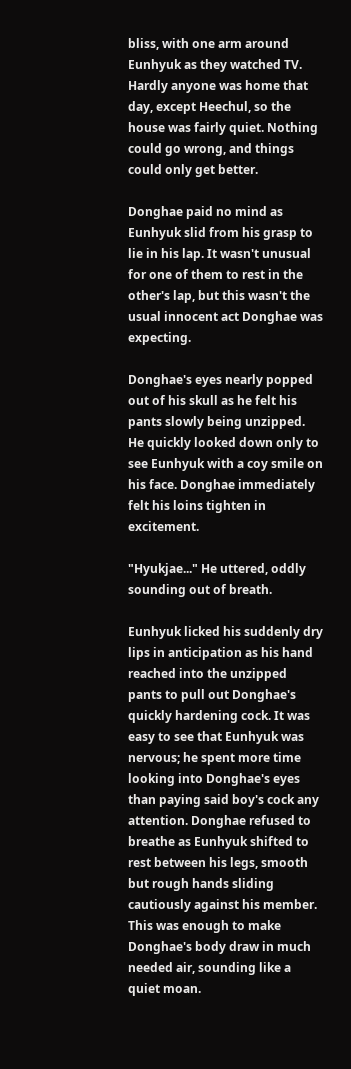bliss, with one arm around Eunhyuk as they watched TV. Hardly anyone was home that day, except Heechul, so the house was fairly quiet. Nothing could go wrong, and things could only get better.

Donghae paid no mind as Eunhyuk slid from his grasp to lie in his lap. It wasn't unusual for one of them to rest in the other's lap, but this wasn't the usual innocent act Donghae was expecting.

Donghae's eyes nearly popped out of his skull as he felt his pants slowly being unzipped. He quickly looked down only to see Eunhyuk with a coy smile on his face. Donghae immediately felt his loins tighten in excitement.

"Hyukjae..." He uttered, oddly sounding out of breath.

Eunhyuk licked his suddenly dry lips in anticipation as his hand reached into the unzipped pants to pull out Donghae's quickly hardening cock. It was easy to see that Eunhyuk was nervous; he spent more time looking into Donghae's eyes than paying said boy's cock any attention. Donghae refused to breathe as Eunhyuk shifted to rest between his legs, smooth but rough hands sliding cautiously against his member. This was enough to make Donghae's body draw in much needed air, sounding like a quiet moan.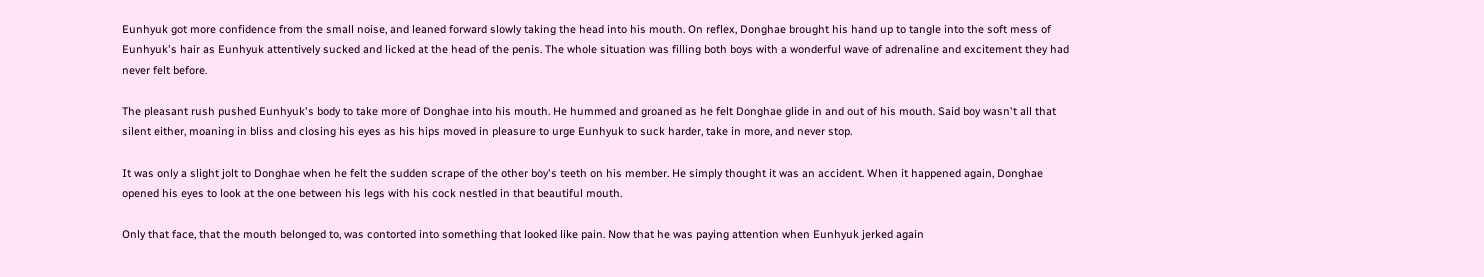Eunhyuk got more confidence from the small noise, and leaned forward slowly taking the head into his mouth. On reflex, Donghae brought his hand up to tangle into the soft mess of Eunhyuk's hair as Eunhyuk attentively sucked and licked at the head of the penis. The whole situation was filling both boys with a wonderful wave of adrenaline and excitement they had never felt before.

The pleasant rush pushed Eunhyuk's body to take more of Donghae into his mouth. He hummed and groaned as he felt Donghae glide in and out of his mouth. Said boy wasn't all that silent either, moaning in bliss and closing his eyes as his hips moved in pleasure to urge Eunhyuk to suck harder, take in more, and never stop.

It was only a slight jolt to Donghae when he felt the sudden scrape of the other boy's teeth on his member. He simply thought it was an accident. When it happened again, Donghae opened his eyes to look at the one between his legs with his cock nestled in that beautiful mouth.

Only that face, that the mouth belonged to, was contorted into something that looked like pain. Now that he was paying attention when Eunhyuk jerked again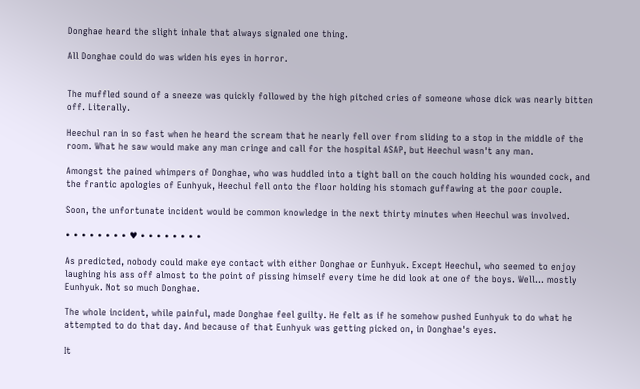Donghae heard the slight inhale that always signaled one thing.

All Donghae could do was widen his eyes in horror.


The muffled sound of a sneeze was quickly followed by the high pitched cries of someone whose dick was nearly bitten off. Literally.

Heechul ran in so fast when he heard the scream that he nearly fell over from sliding to a stop in the middle of the room. What he saw would make any man cringe and call for the hospital ASAP, but Heechul wasn't any man.

Amongst the pained whimpers of Donghae, who was huddled into a tight ball on the couch holding his wounded cock, and the frantic apologies of Eunhyuk, Heechul fell onto the floor holding his stomach guffawing at the poor couple.

Soon, the unfortunate incident would be common knowledge in the next thirty minutes when Heechul was involved.

• • • • • • • • ♥ • • • • • • • •

As predicted, nobody could make eye contact with either Donghae or Eunhyuk. Except Heechul, who seemed to enjoy laughing his ass off almost to the point of pissing himself every time he did look at one of the boys. Well... mostly Eunhyuk. Not so much Donghae.

The whole incident, while painful, made Donghae feel guilty. He felt as if he somehow pushed Eunhyuk to do what he attempted to do that day. And because of that Eunhyuk was getting picked on, in Donghae's eyes.

It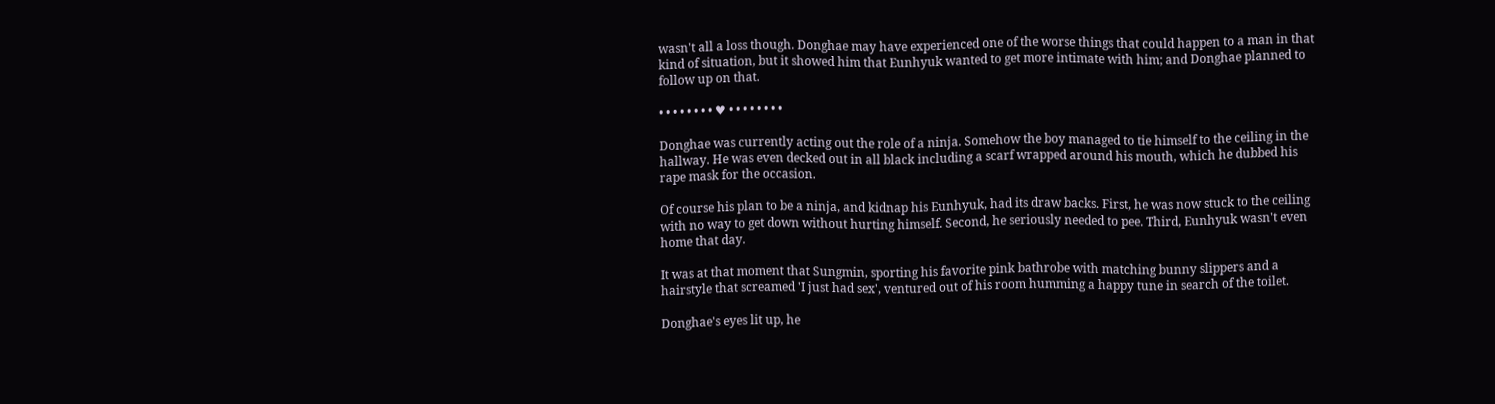wasn't all a loss though. Donghae may have experienced one of the worse things that could happen to a man in that kind of situation, but it showed him that Eunhyuk wanted to get more intimate with him; and Donghae planned to follow up on that.

• • • • • • • • ♥ • • • • • • • •

Donghae was currently acting out the role of a ninja. Somehow the boy managed to tie himself to the ceiling in the hallway. He was even decked out in all black including a scarf wrapped around his mouth, which he dubbed his rape mask for the occasion.

Of course his plan to be a ninja, and kidnap his Eunhyuk, had its draw backs. First, he was now stuck to the ceiling with no way to get down without hurting himself. Second, he seriously needed to pee. Third, Eunhyuk wasn't even home that day.

It was at that moment that Sungmin, sporting his favorite pink bathrobe with matching bunny slippers and a hairstyle that screamed 'I just had sex', ventured out of his room humming a happy tune in search of the toilet.

Donghae's eyes lit up, he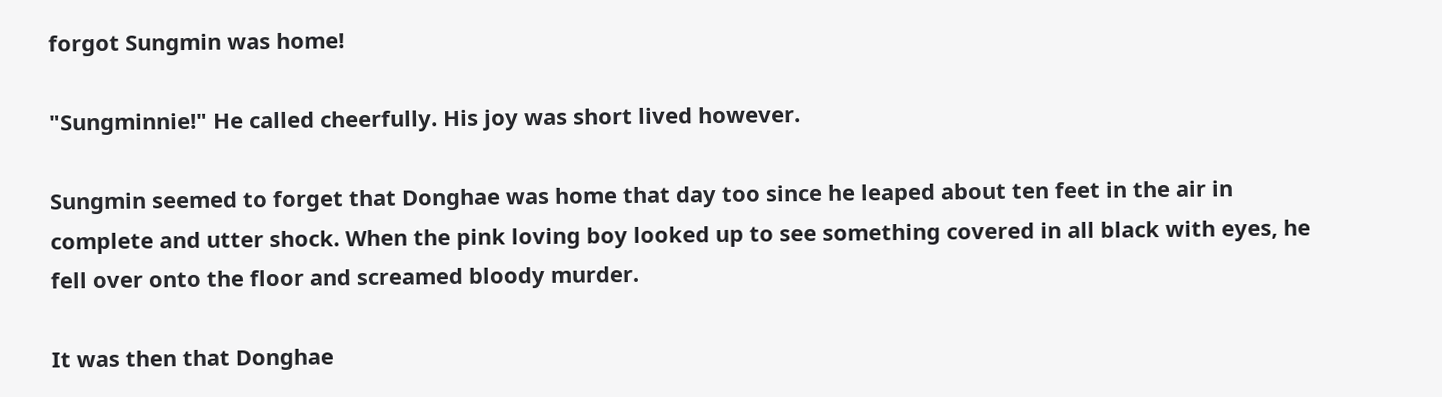forgot Sungmin was home!

"Sungminnie!" He called cheerfully. His joy was short lived however.

Sungmin seemed to forget that Donghae was home that day too since he leaped about ten feet in the air in complete and utter shock. When the pink loving boy looked up to see something covered in all black with eyes, he fell over onto the floor and screamed bloody murder.

It was then that Donghae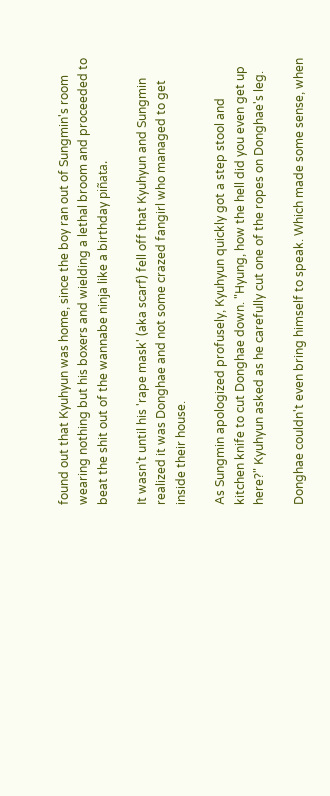found out that Kyuhyun was home, since the boy ran out of Sungmin's room wearing nothing but his boxers and wielding a lethal broom and proceeded to beat the shit out of the wannabe ninja like a birthday piñata.

It wasn't until his 'rape mask' (aka scarf) fell off that Kyuhyun and Sungmin realized it was Donghae and not some crazed fangirl who managed to get inside their house.

As Sungmin apologized profusely, Kyuhyun quickly got a step stool and kitchen knife to cut Donghae down. "Hyung, how the hell did you even get up here?" Kyuhyun asked as he carefully cut one of the ropes on Donghae's leg.

Donghae couldn't even bring himself to speak. Which made some sense, when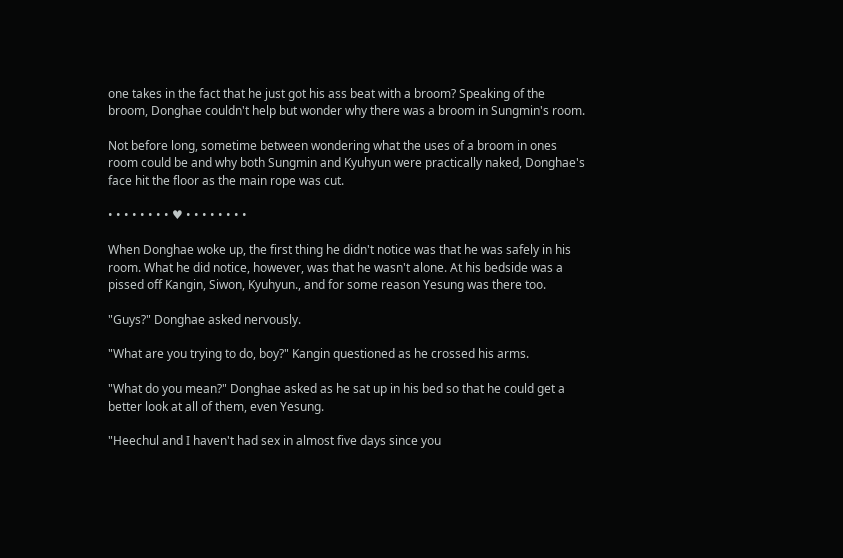one takes in the fact that he just got his ass beat with a broom? Speaking of the broom, Donghae couldn't help but wonder why there was a broom in Sungmin's room.

Not before long, sometime between wondering what the uses of a broom in ones room could be and why both Sungmin and Kyuhyun were practically naked, Donghae's face hit the floor as the main rope was cut.

• • • • • • • • ♥ • • • • • • • •

When Donghae woke up, the first thing he didn't notice was that he was safely in his room. What he did notice, however, was that he wasn't alone. At his bedside was a pissed off Kangin, Siwon, Kyuhyun., and for some reason Yesung was there too.

"Guys?" Donghae asked nervously.

"What are you trying to do, boy?" Kangin questioned as he crossed his arms.

"What do you mean?" Donghae asked as he sat up in his bed so that he could get a better look at all of them, even Yesung.

"Heechul and I haven't had sex in almost five days since you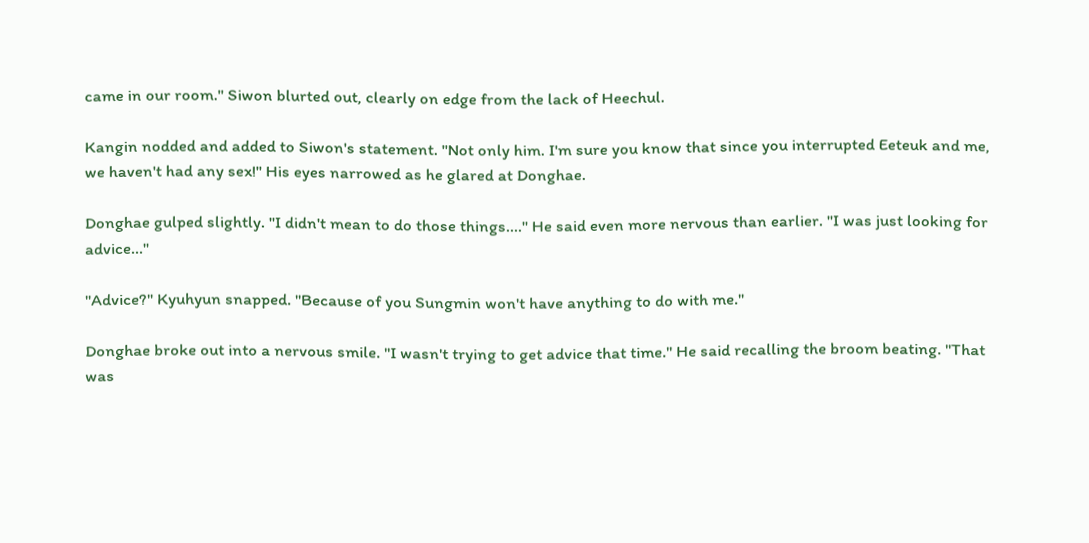came in our room." Siwon blurted out, clearly on edge from the lack of Heechul.

Kangin nodded and added to Siwon's statement. "Not only him. I'm sure you know that since you interrupted Eeteuk and me, we haven't had any sex!" His eyes narrowed as he glared at Donghae.

Donghae gulped slightly. "I didn't mean to do those things...." He said even more nervous than earlier. "I was just looking for advice..."

"Advice?" Kyuhyun snapped. "Because of you Sungmin won't have anything to do with me."

Donghae broke out into a nervous smile. "I wasn't trying to get advice that time." He said recalling the broom beating. "That was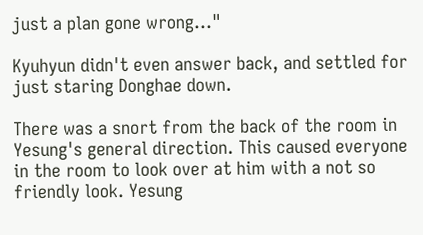just a plan gone wrong..."

Kyuhyun didn't even answer back, and settled for just staring Donghae down.

There was a snort from the back of the room in Yesung's general direction. This caused everyone in the room to look over at him with a not so friendly look. Yesung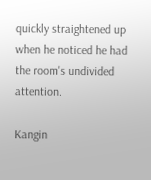quickly straightened up when he noticed he had the room's undivided attention.

Kangin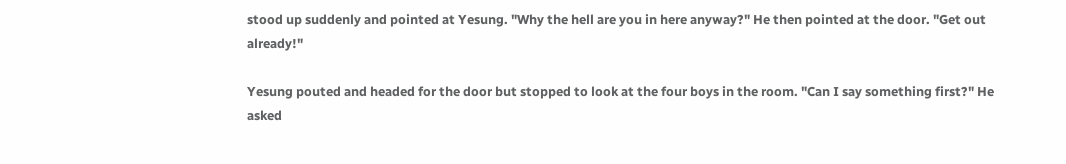stood up suddenly and pointed at Yesung. "Why the hell are you in here anyway?" He then pointed at the door. "Get out already!"

Yesung pouted and headed for the door but stopped to look at the four boys in the room. "Can I say something first?" He asked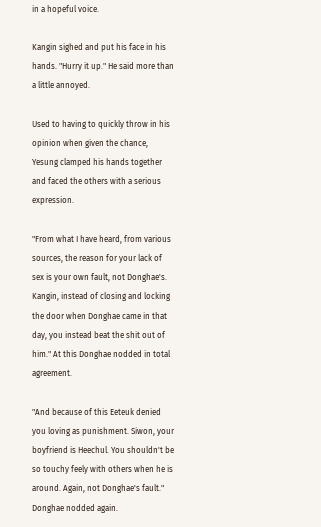in a hopeful voice.

Kangin sighed and put his face in his hands. "Hurry it up." He said more than a little annoyed.

Used to having to quickly throw in his opinion when given the chance, Yesung clamped his hands together and faced the others with a serious expression.

"From what I have heard, from various sources, the reason for your lack of sex is your own fault, not Donghae's. Kangin, instead of closing and locking the door when Donghae came in that day, you instead beat the shit out of him." At this Donghae nodded in total agreement.

"And because of this Eeteuk denied you loving as punishment. Siwon, your boyfriend is Heechul. You shouldn't be so touchy feely with others when he is around. Again, not Donghae's fault." Donghae nodded again.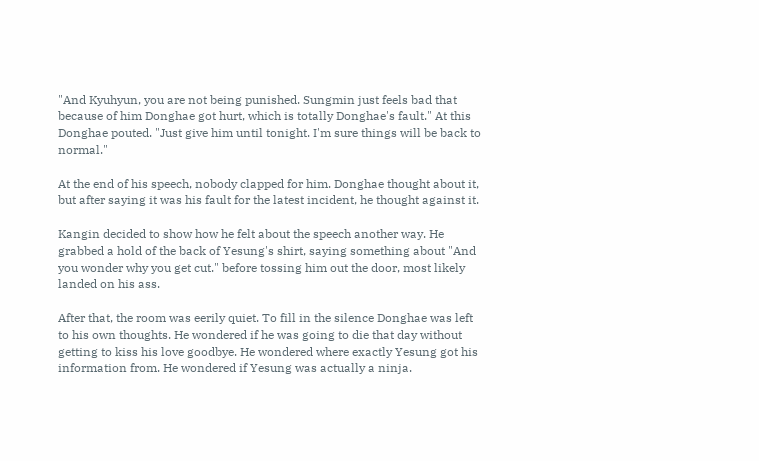"And Kyuhyun, you are not being punished. Sungmin just feels bad that because of him Donghae got hurt, which is totally Donghae's fault." At this Donghae pouted. "Just give him until tonight. I'm sure things will be back to normal."

At the end of his speech, nobody clapped for him. Donghae thought about it, but after saying it was his fault for the latest incident, he thought against it.

Kangin decided to show how he felt about the speech another way. He grabbed a hold of the back of Yesung's shirt, saying something about "And you wonder why you get cut." before tossing him out the door, most likely landed on his ass.

After that, the room was eerily quiet. To fill in the silence Donghae was left to his own thoughts. He wondered if he was going to die that day without getting to kiss his love goodbye. He wondered where exactly Yesung got his information from. He wondered if Yesung was actually a ninja.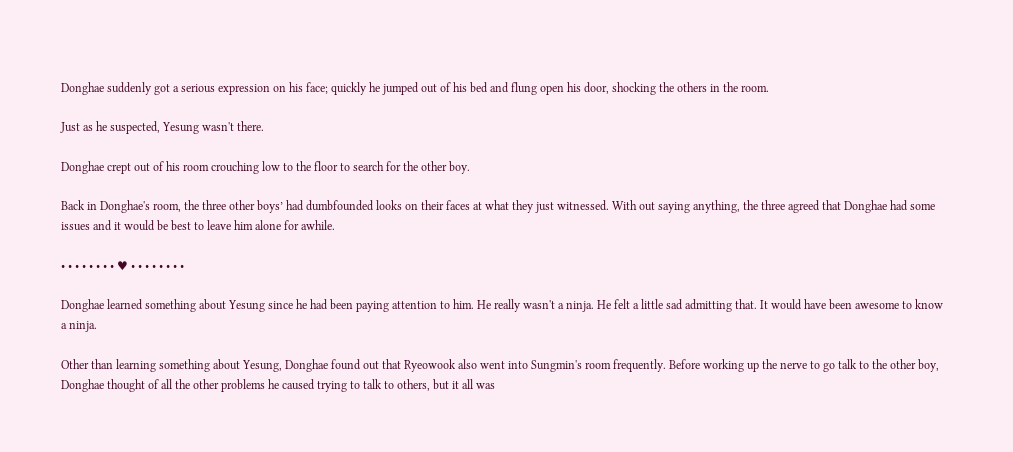Donghae suddenly got a serious expression on his face; quickly he jumped out of his bed and flung open his door, shocking the others in the room.

Just as he suspected, Yesung wasn't there.

Donghae crept out of his room crouching low to the floor to search for the other boy.

Back in Donghae's room, the three other boys’ had dumbfounded looks on their faces at what they just witnessed. With out saying anything, the three agreed that Donghae had some issues and it would be best to leave him alone for awhile.

• • • • • • • • ♥ • • • • • • • •

Donghae learned something about Yesung since he had been paying attention to him. He really wasn't a ninja. He felt a little sad admitting that. It would have been awesome to know a ninja.

Other than learning something about Yesung, Donghae found out that Ryeowook also went into Sungmin's room frequently. Before working up the nerve to go talk to the other boy, Donghae thought of all the other problems he caused trying to talk to others, but it all was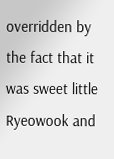overridden by the fact that it was sweet little Ryeowook and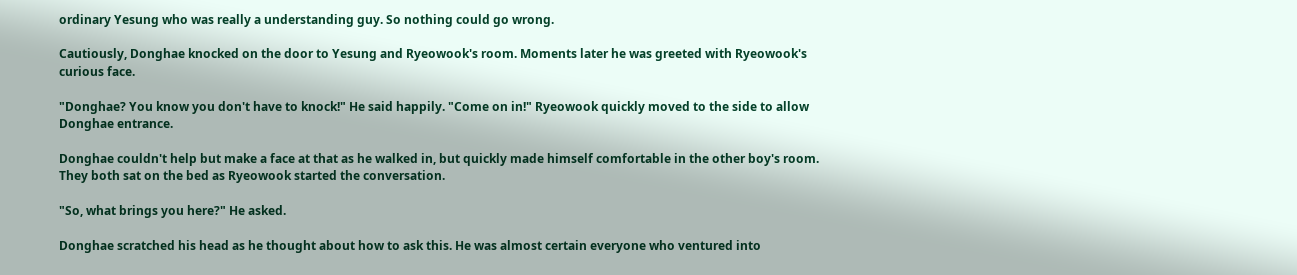ordinary Yesung who was really a understanding guy. So nothing could go wrong.

Cautiously, Donghae knocked on the door to Yesung and Ryeowook's room. Moments later he was greeted with Ryeowook's curious face.

"Donghae? You know you don't have to knock!" He said happily. "Come on in!" Ryeowook quickly moved to the side to allow Donghae entrance.

Donghae couldn't help but make a face at that as he walked in, but quickly made himself comfortable in the other boy's room. They both sat on the bed as Ryeowook started the conversation.

"So, what brings you here?" He asked.

Donghae scratched his head as he thought about how to ask this. He was almost certain everyone who ventured into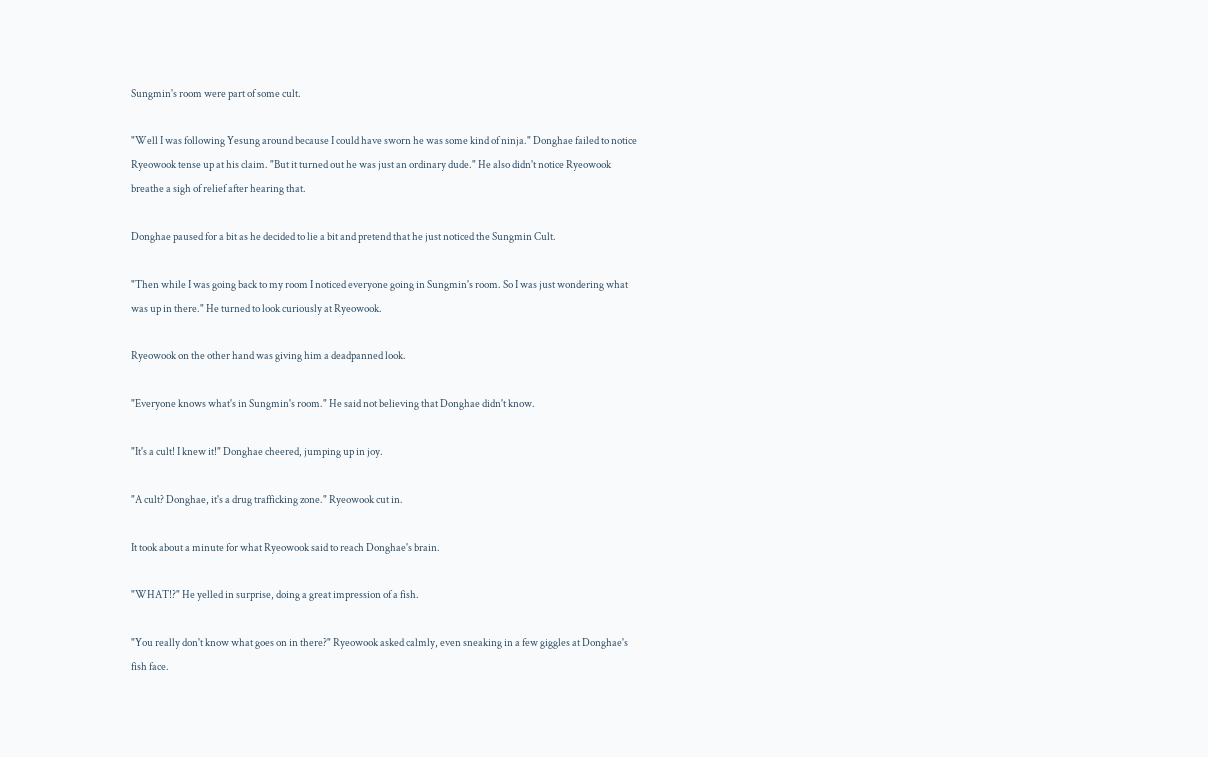Sungmin's room were part of some cult.

"Well I was following Yesung around because I could have sworn he was some kind of ninja." Donghae failed to notice Ryeowook tense up at his claim. "But it turned out he was just an ordinary dude." He also didn't notice Ryeowook breathe a sigh of relief after hearing that.

Donghae paused for a bit as he decided to lie a bit and pretend that he just noticed the Sungmin Cult.

"Then while I was going back to my room I noticed everyone going in Sungmin's room. So I was just wondering what was up in there." He turned to look curiously at Ryeowook.

Ryeowook on the other hand was giving him a deadpanned look.

"Everyone knows what's in Sungmin's room." He said not believing that Donghae didn't know.

"It's a cult! I knew it!" Donghae cheered, jumping up in joy.

"A cult? Donghae, it's a drug trafficking zone." Ryeowook cut in.

It took about a minute for what Ryeowook said to reach Donghae's brain.

"WHAT!?" He yelled in surprise, doing a great impression of a fish.

"You really don't know what goes on in there?" Ryeowook asked calmly, even sneaking in a few giggles at Donghae's fish face.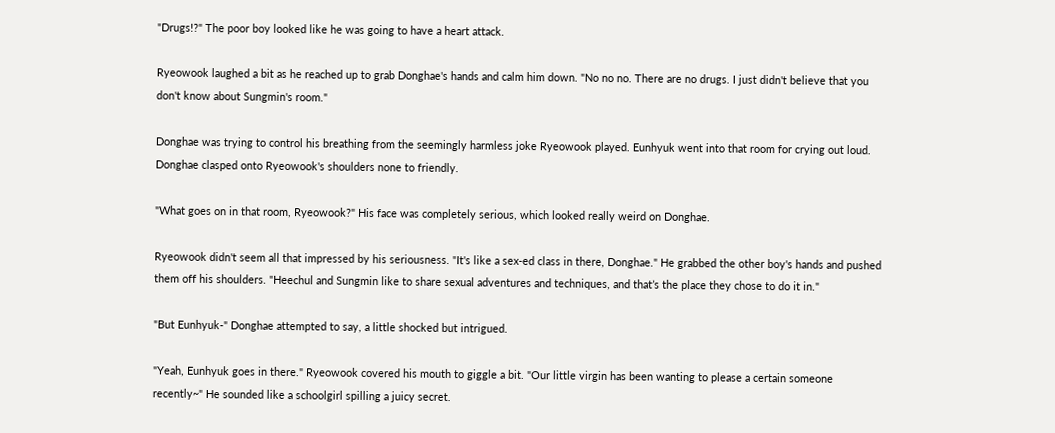"Drugs!?" The poor boy looked like he was going to have a heart attack.

Ryeowook laughed a bit as he reached up to grab Donghae's hands and calm him down. "No no no. There are no drugs. I just didn't believe that you don't know about Sungmin's room."

Donghae was trying to control his breathing from the seemingly harmless joke Ryeowook played. Eunhyuk went into that room for crying out loud. Donghae clasped onto Ryeowook's shoulders none to friendly.

"What goes on in that room, Ryeowook?" His face was completely serious, which looked really weird on Donghae.

Ryeowook didn't seem all that impressed by his seriousness. "It's like a sex-ed class in there, Donghae." He grabbed the other boy's hands and pushed them off his shoulders. "Heechul and Sungmin like to share sexual adventures and techniques, and that’s the place they chose to do it in."

"But Eunhyuk-" Donghae attempted to say, a little shocked but intrigued.

"Yeah, Eunhyuk goes in there." Ryeowook covered his mouth to giggle a bit. "Our little virgin has been wanting to please a certain someone recently~" He sounded like a schoolgirl spilling a juicy secret.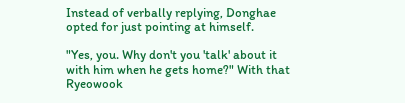Instead of verbally replying, Donghae opted for just pointing at himself.

"Yes, you. Why don't you 'talk' about it with him when he gets home?" With that Ryeowook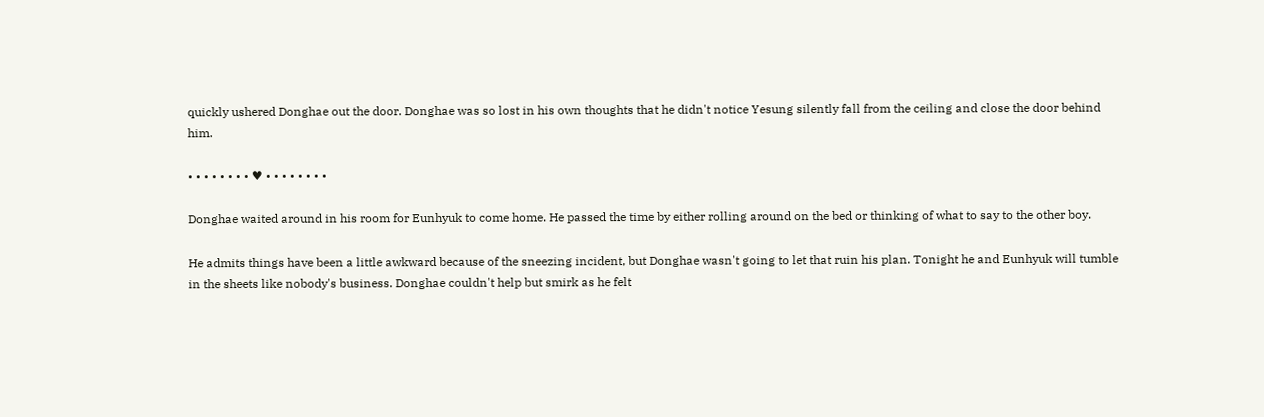quickly ushered Donghae out the door. Donghae was so lost in his own thoughts that he didn't notice Yesung silently fall from the ceiling and close the door behind him.

• • • • • • • • ♥ • • • • • • • •

Donghae waited around in his room for Eunhyuk to come home. He passed the time by either rolling around on the bed or thinking of what to say to the other boy.

He admits things have been a little awkward because of the sneezing incident, but Donghae wasn't going to let that ruin his plan. Tonight he and Eunhyuk will tumble in the sheets like nobody's business. Donghae couldn't help but smirk as he felt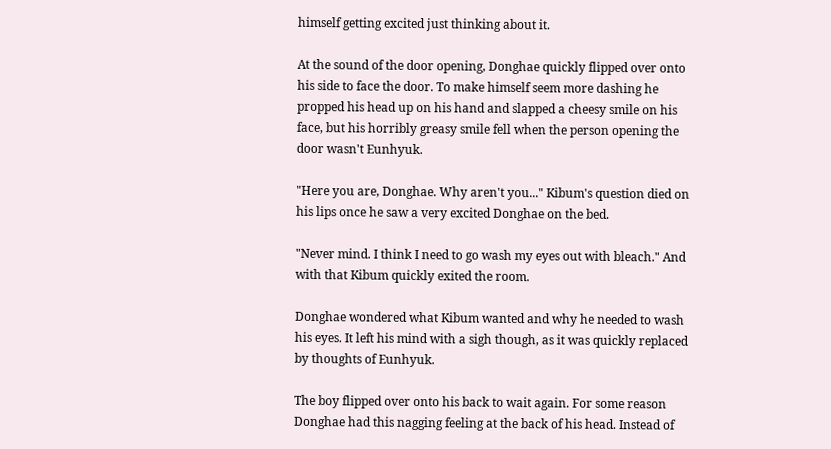himself getting excited just thinking about it.

At the sound of the door opening, Donghae quickly flipped over onto his side to face the door. To make himself seem more dashing he propped his head up on his hand and slapped a cheesy smile on his face, but his horribly greasy smile fell when the person opening the door wasn't Eunhyuk.

"Here you are, Donghae. Why aren't you..." Kibum's question died on his lips once he saw a very excited Donghae on the bed.

"Never mind. I think I need to go wash my eyes out with bleach." And with that Kibum quickly exited the room.

Donghae wondered what Kibum wanted and why he needed to wash his eyes. It left his mind with a sigh though, as it was quickly replaced by thoughts of Eunhyuk.

The boy flipped over onto his back to wait again. For some reason Donghae had this nagging feeling at the back of his head. Instead of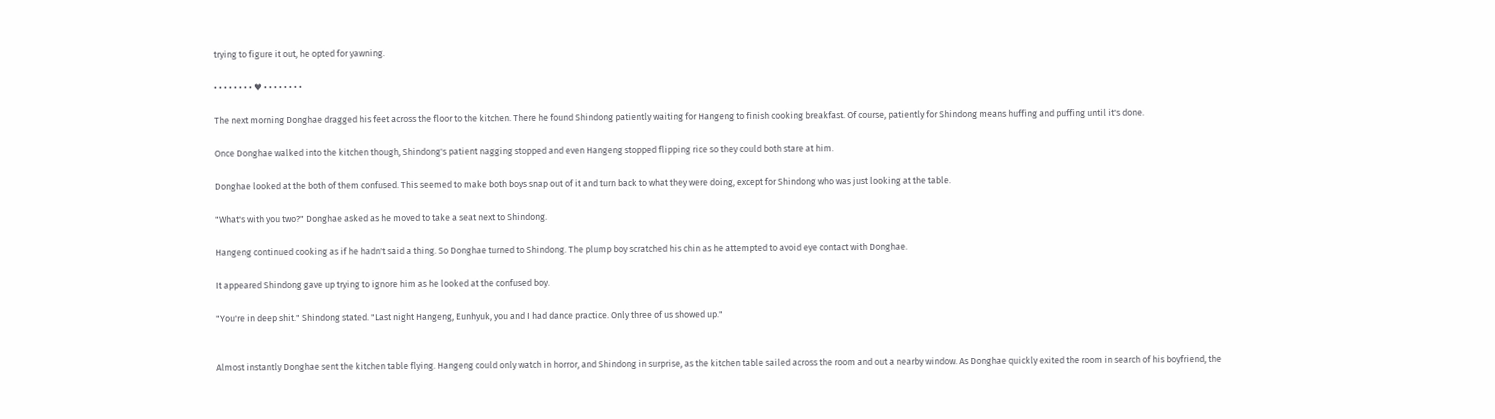trying to figure it out, he opted for yawning.

• • • • • • • • ♥ • • • • • • • •

The next morning Donghae dragged his feet across the floor to the kitchen. There he found Shindong patiently waiting for Hangeng to finish cooking breakfast. Of course, patiently for Shindong means huffing and puffing until it's done.

Once Donghae walked into the kitchen though, Shindong's patient nagging stopped and even Hangeng stopped flipping rice so they could both stare at him.

Donghae looked at the both of them confused. This seemed to make both boys snap out of it and turn back to what they were doing, except for Shindong who was just looking at the table.

"What's with you two?" Donghae asked as he moved to take a seat next to Shindong.

Hangeng continued cooking as if he hadn't said a thing. So Donghae turned to Shindong. The plump boy scratched his chin as he attempted to avoid eye contact with Donghae.

It appeared Shindong gave up trying to ignore him as he looked at the confused boy.

"You're in deep shit." Shindong stated. "Last night Hangeng, Eunhyuk, you and I had dance practice. Only three of us showed up."


Almost instantly Donghae sent the kitchen table flying. Hangeng could only watch in horror, and Shindong in surprise, as the kitchen table sailed across the room and out a nearby window. As Donghae quickly exited the room in search of his boyfriend, the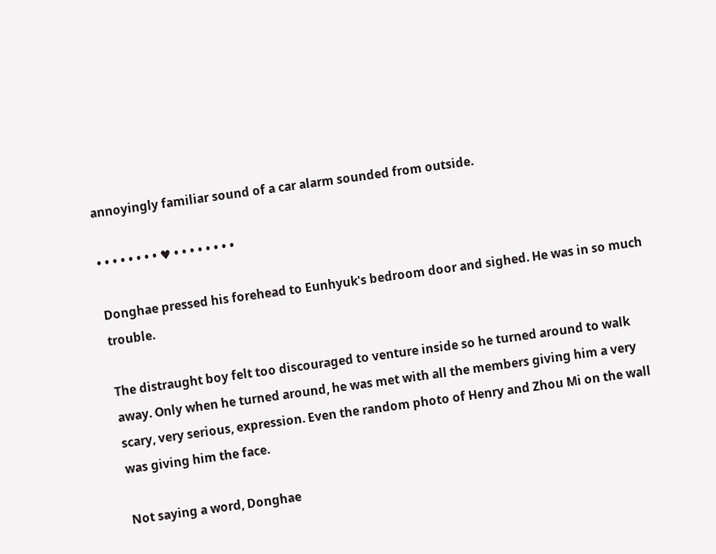annoyingly familiar sound of a car alarm sounded from outside.

• • • • • • • • ♥ • • • • • • • •

Donghae pressed his forehead to Eunhyuk's bedroom door and sighed. He was in so much trouble.

The distraught boy felt too discouraged to venture inside so he turned around to walk away. Only when he turned around, he was met with all the members giving him a very scary, very serious, expression. Even the random photo of Henry and Zhou Mi on the wall was giving him the face.

Not saying a word, Donghae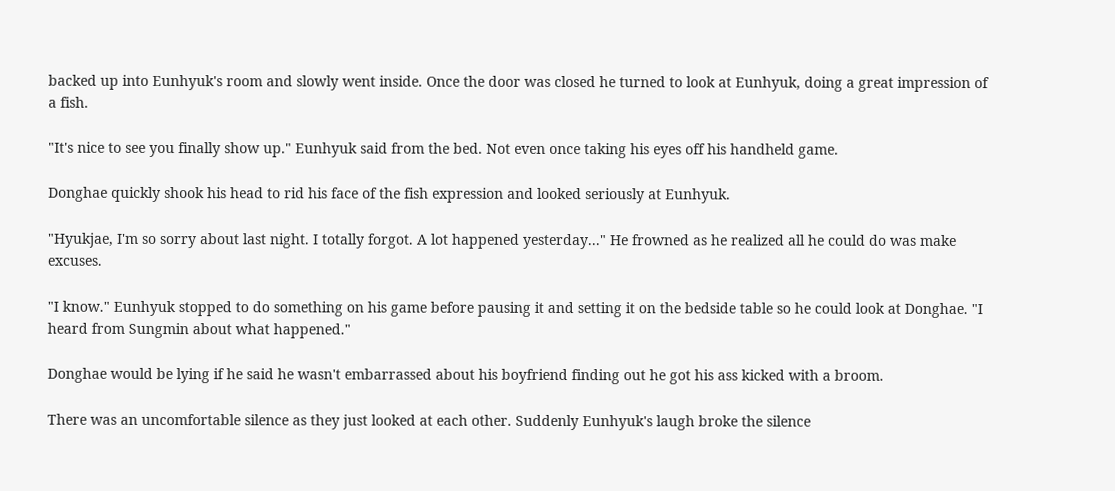backed up into Eunhyuk's room and slowly went inside. Once the door was closed he turned to look at Eunhyuk, doing a great impression of a fish.

"It's nice to see you finally show up." Eunhyuk said from the bed. Not even once taking his eyes off his handheld game.

Donghae quickly shook his head to rid his face of the fish expression and looked seriously at Eunhyuk.

"Hyukjae, I'm so sorry about last night. I totally forgot. A lot happened yesterday..." He frowned as he realized all he could do was make excuses.

"I know." Eunhyuk stopped to do something on his game before pausing it and setting it on the bedside table so he could look at Donghae. "I heard from Sungmin about what happened."

Donghae would be lying if he said he wasn't embarrassed about his boyfriend finding out he got his ass kicked with a broom.

There was an uncomfortable silence as they just looked at each other. Suddenly Eunhyuk's laugh broke the silence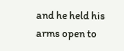and he held his arms open to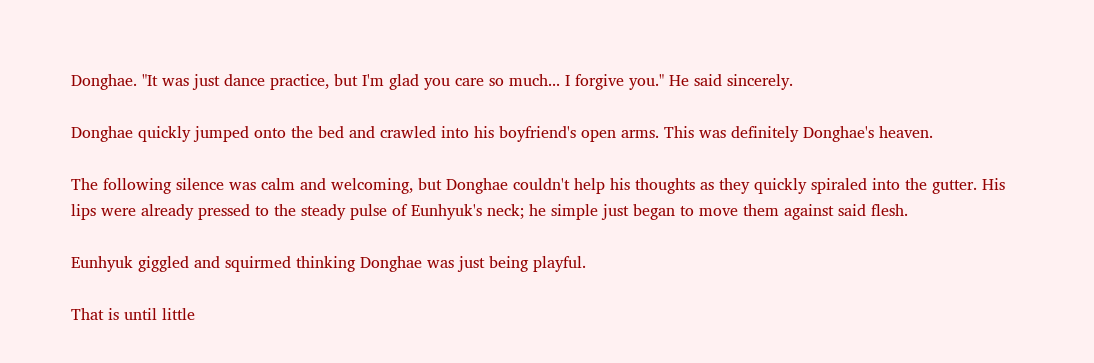Donghae. "It was just dance practice, but I'm glad you care so much... I forgive you." He said sincerely.

Donghae quickly jumped onto the bed and crawled into his boyfriend's open arms. This was definitely Donghae's heaven.

The following silence was calm and welcoming, but Donghae couldn't help his thoughts as they quickly spiraled into the gutter. His lips were already pressed to the steady pulse of Eunhyuk's neck; he simple just began to move them against said flesh.

Eunhyuk giggled and squirmed thinking Donghae was just being playful.

That is until little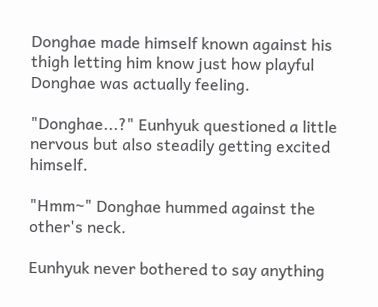Donghae made himself known against his thigh letting him know just how playful Donghae was actually feeling.

"Donghae...?" Eunhyuk questioned a little nervous but also steadily getting excited himself.

"Hmm~" Donghae hummed against the other's neck.

Eunhyuk never bothered to say anything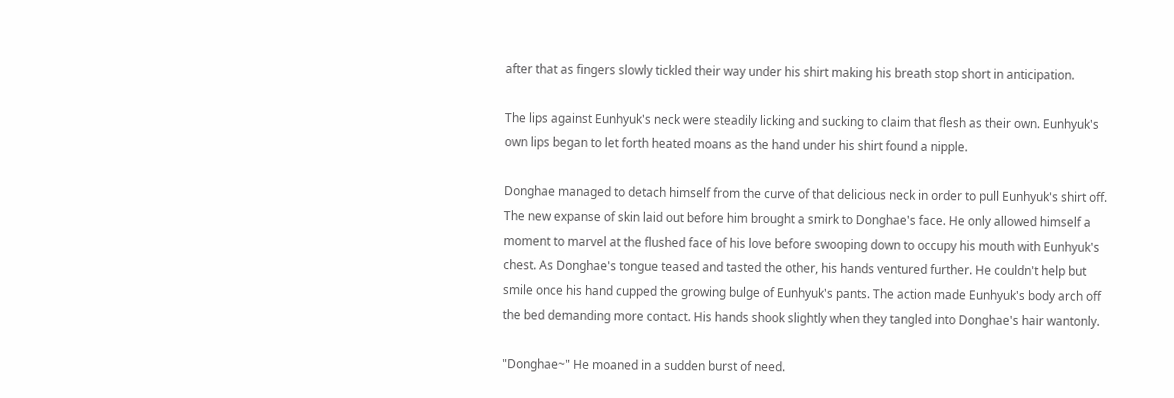after that as fingers slowly tickled their way under his shirt making his breath stop short in anticipation.

The lips against Eunhyuk's neck were steadily licking and sucking to claim that flesh as their own. Eunhyuk's own lips began to let forth heated moans as the hand under his shirt found a nipple.

Donghae managed to detach himself from the curve of that delicious neck in order to pull Eunhyuk's shirt off. The new expanse of skin laid out before him brought a smirk to Donghae's face. He only allowed himself a moment to marvel at the flushed face of his love before swooping down to occupy his mouth with Eunhyuk's chest. As Donghae's tongue teased and tasted the other, his hands ventured further. He couldn't help but smile once his hand cupped the growing bulge of Eunhyuk's pants. The action made Eunhyuk's body arch off the bed demanding more contact. His hands shook slightly when they tangled into Donghae's hair wantonly.

"Donghae~" He moaned in a sudden burst of need.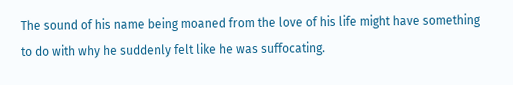The sound of his name being moaned from the love of his life might have something to do with why he suddenly felt like he was suffocating.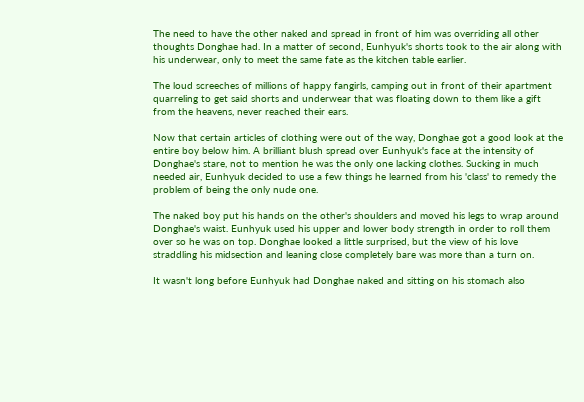The need to have the other naked and spread in front of him was overriding all other thoughts Donghae had. In a matter of second, Eunhyuk's shorts took to the air along with his underwear, only to meet the same fate as the kitchen table earlier.

The loud screeches of millions of happy fangirls, camping out in front of their apartment quarreling to get said shorts and underwear that was floating down to them like a gift from the heavens, never reached their ears.

Now that certain articles of clothing were out of the way, Donghae got a good look at the entire boy below him. A brilliant blush spread over Eunhyuk's face at the intensity of Donghae's stare, not to mention he was the only one lacking clothes. Sucking in much needed air, Eunhyuk decided to use a few things he learned from his 'class' to remedy the problem of being the only nude one.

The naked boy put his hands on the other's shoulders and moved his legs to wrap around Donghae's waist. Eunhyuk used his upper and lower body strength in order to roll them over so he was on top. Donghae looked a little surprised, but the view of his love straddling his midsection and leaning close completely bare was more than a turn on.

It wasn't long before Eunhyuk had Donghae naked and sitting on his stomach also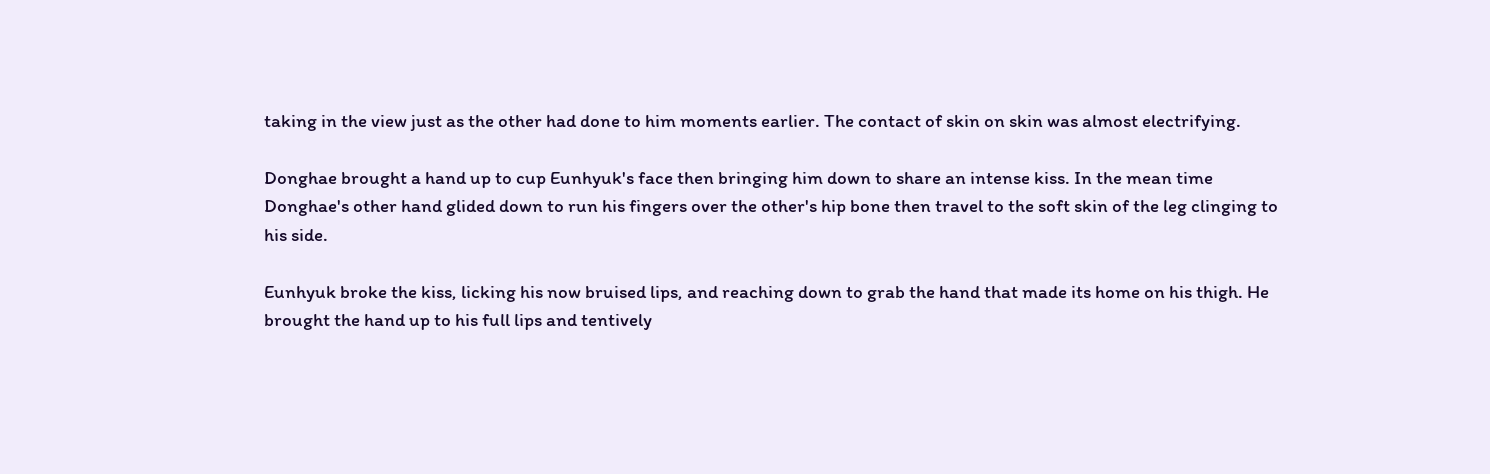taking in the view just as the other had done to him moments earlier. The contact of skin on skin was almost electrifying.

Donghae brought a hand up to cup Eunhyuk's face then bringing him down to share an intense kiss. In the mean time Donghae's other hand glided down to run his fingers over the other's hip bone then travel to the soft skin of the leg clinging to his side.

Eunhyuk broke the kiss, licking his now bruised lips, and reaching down to grab the hand that made its home on his thigh. He brought the hand up to his full lips and tentively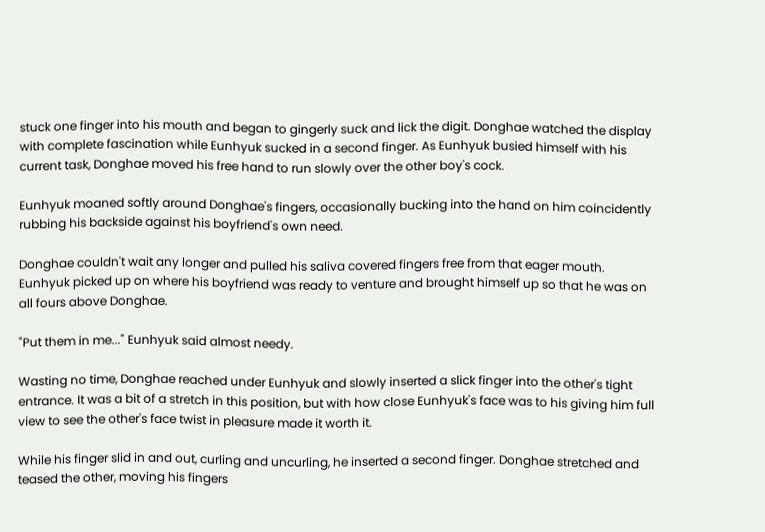stuck one finger into his mouth and began to gingerly suck and lick the digit. Donghae watched the display with complete fascination while Eunhyuk sucked in a second finger. As Eunhyuk busied himself with his current task, Donghae moved his free hand to run slowly over the other boy's cock.

Eunhyuk moaned softly around Donghae's fingers, occasionally bucking into the hand on him coincidently rubbing his backside against his boyfriend's own need.

Donghae couldn't wait any longer and pulled his saliva covered fingers free from that eager mouth. Eunhyuk picked up on where his boyfriend was ready to venture and brought himself up so that he was on all fours above Donghae.

"Put them in me..." Eunhyuk said almost needy.

Wasting no time, Donghae reached under Eunhyuk and slowly inserted a slick finger into the other's tight entrance. It was a bit of a stretch in this position, but with how close Eunhyuk's face was to his giving him full view to see the other's face twist in pleasure made it worth it.

While his finger slid in and out, curling and uncurling, he inserted a second finger. Donghae stretched and teased the other, moving his fingers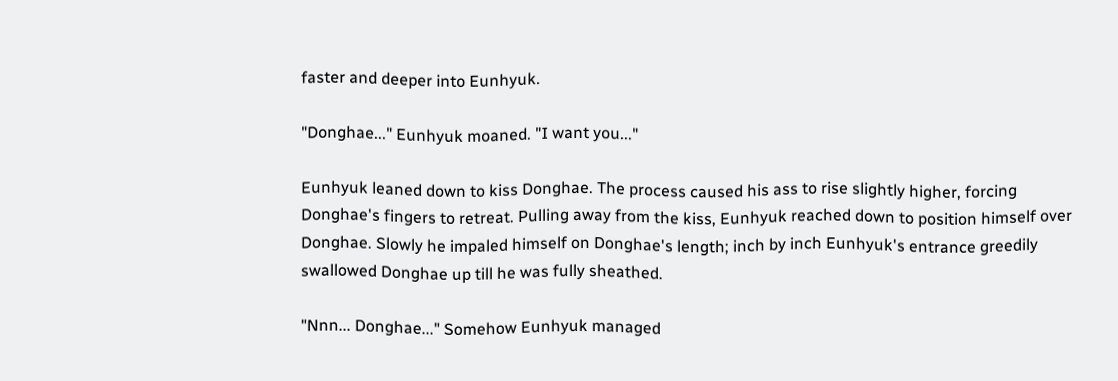faster and deeper into Eunhyuk.

"Donghae..." Eunhyuk moaned. "I want you..."

Eunhyuk leaned down to kiss Donghae. The process caused his ass to rise slightly higher, forcing Donghae's fingers to retreat. Pulling away from the kiss, Eunhyuk reached down to position himself over Donghae. Slowly he impaled himself on Donghae's length; inch by inch Eunhyuk's entrance greedily swallowed Donghae up till he was fully sheathed.

"Nnn... Donghae..." Somehow Eunhyuk managed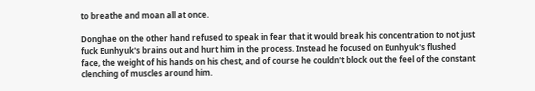to breathe and moan all at once.

Donghae on the other hand refused to speak in fear that it would break his concentration to not just fuck Eunhyuk's brains out and hurt him in the process. Instead he focused on Eunhyuk's flushed face, the weight of his hands on his chest, and of course he couldn't block out the feel of the constant clenching of muscles around him.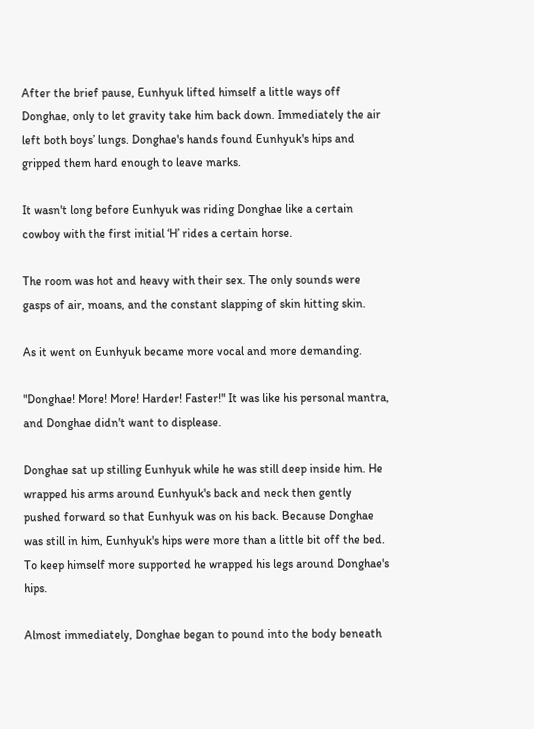After the brief pause, Eunhyuk lifted himself a little ways off Donghae, only to let gravity take him back down. Immediately the air left both boys’ lungs. Donghae's hands found Eunhyuk's hips and gripped them hard enough to leave marks.

It wasn't long before Eunhyuk was riding Donghae like a certain cowboy with the first initial ‘H’ rides a certain horse.

The room was hot and heavy with their sex. The only sounds were gasps of air, moans, and the constant slapping of skin hitting skin.

As it went on Eunhyuk became more vocal and more demanding.

"Donghae! More! More! Harder! Faster!" It was like his personal mantra, and Donghae didn't want to displease.

Donghae sat up stilling Eunhyuk while he was still deep inside him. He wrapped his arms around Eunhyuk's back and neck then gently pushed forward so that Eunhyuk was on his back. Because Donghae was still in him, Eunhyuk's hips were more than a little bit off the bed. To keep himself more supported he wrapped his legs around Donghae's hips.

Almost immediately, Donghae began to pound into the body beneath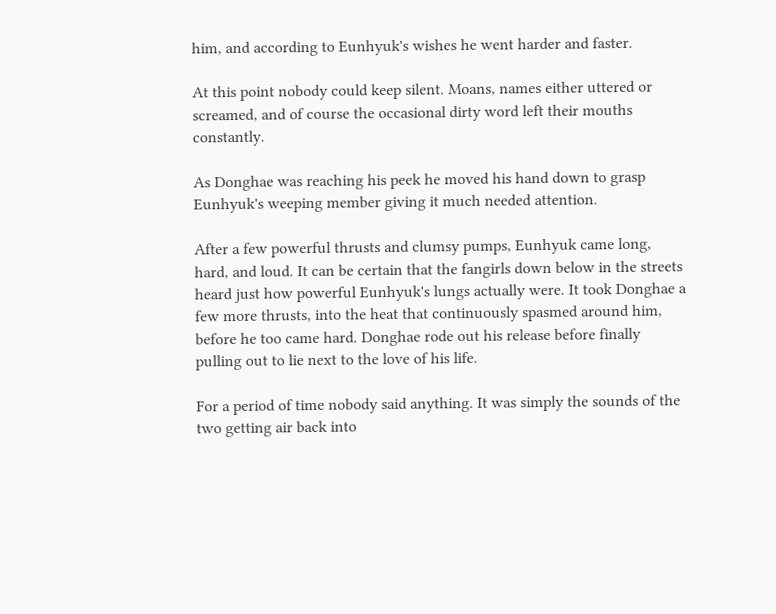him, and according to Eunhyuk's wishes he went harder and faster.

At this point nobody could keep silent. Moans, names either uttered or screamed, and of course the occasional dirty word left their mouths constantly.

As Donghae was reaching his peek he moved his hand down to grasp Eunhyuk's weeping member giving it much needed attention.

After a few powerful thrusts and clumsy pumps, Eunhyuk came long, hard, and loud. It can be certain that the fangirls down below in the streets heard just how powerful Eunhyuk's lungs actually were. It took Donghae a few more thrusts, into the heat that continuously spasmed around him, before he too came hard. Donghae rode out his release before finally pulling out to lie next to the love of his life.

For a period of time nobody said anything. It was simply the sounds of the two getting air back into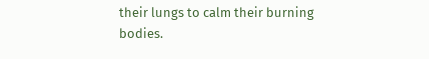their lungs to calm their burning bodies.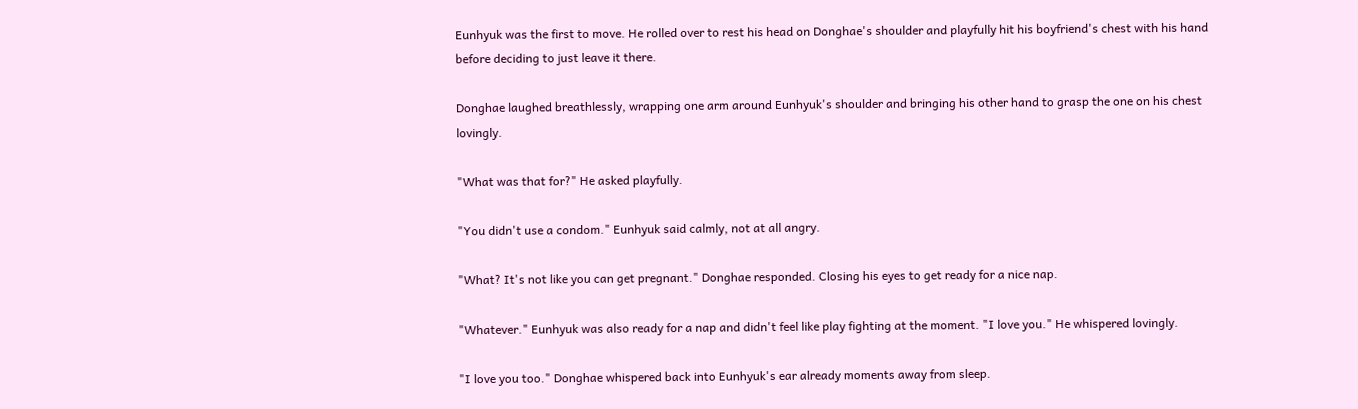Eunhyuk was the first to move. He rolled over to rest his head on Donghae's shoulder and playfully hit his boyfriend's chest with his hand before deciding to just leave it there.

Donghae laughed breathlessly, wrapping one arm around Eunhyuk's shoulder and bringing his other hand to grasp the one on his chest lovingly.

"What was that for?" He asked playfully.

"You didn't use a condom." Eunhyuk said calmly, not at all angry.

"What? It's not like you can get pregnant." Donghae responded. Closing his eyes to get ready for a nice nap.

"Whatever." Eunhyuk was also ready for a nap and didn't feel like play fighting at the moment. "I love you." He whispered lovingly.

"I love you too." Donghae whispered back into Eunhyuk's ear already moments away from sleep.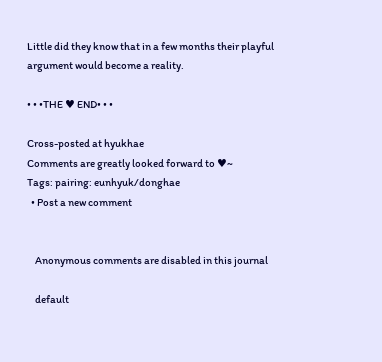Little did they know that in a few months their playful argument would become a reality.

• • •THE ♥ END• • •

Cross-posted at hyukhae
Comments are greatly looked forward to ♥~
Tags: pairing: eunhyuk/donghae
  • Post a new comment


    Anonymous comments are disabled in this journal

    default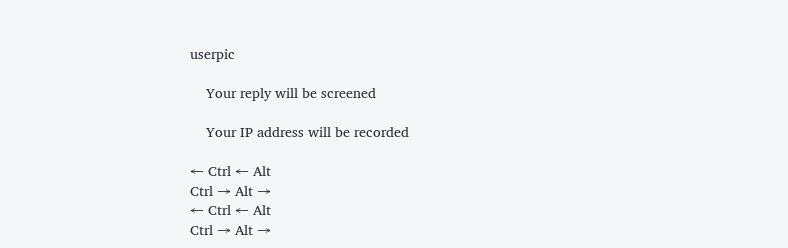userpic

    Your reply will be screened

    Your IP address will be recorded

← Ctrl ← Alt
Ctrl → Alt →
← Ctrl ← Alt
Ctrl → Alt →